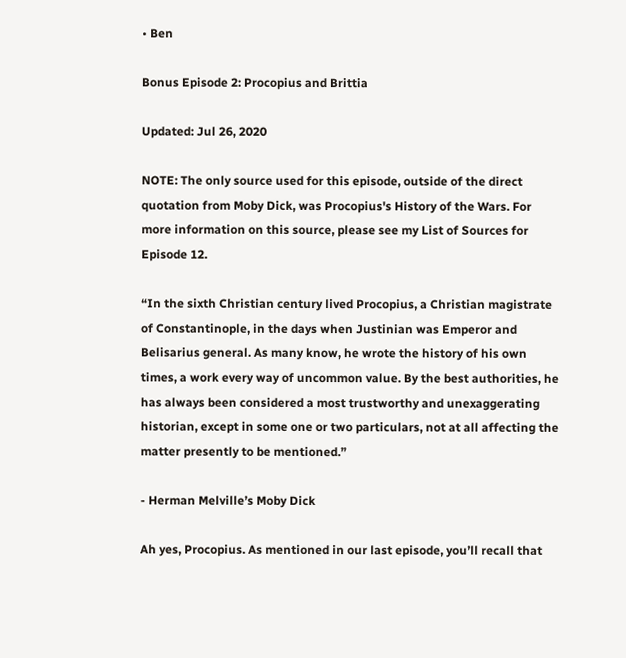• Ben

Bonus Episode 2: Procopius and Brittia

Updated: Jul 26, 2020

NOTE: The only source used for this episode, outside of the direct quotation from Moby Dick, was Procopius's History of the Wars. For more information on this source, please see my List of Sources for Episode 12.

“In the sixth Christian century lived Procopius, a Christian magistrate of Constantinople, in the days when Justinian was Emperor and Belisarius general. As many know, he wrote the history of his own times, a work every way of uncommon value. By the best authorities, he has always been considered a most trustworthy and unexaggerating historian, except in some one or two particulars, not at all affecting the matter presently to be mentioned.”

- Herman Melville’s Moby Dick

Ah yes, Procopius. As mentioned in our last episode, you’ll recall that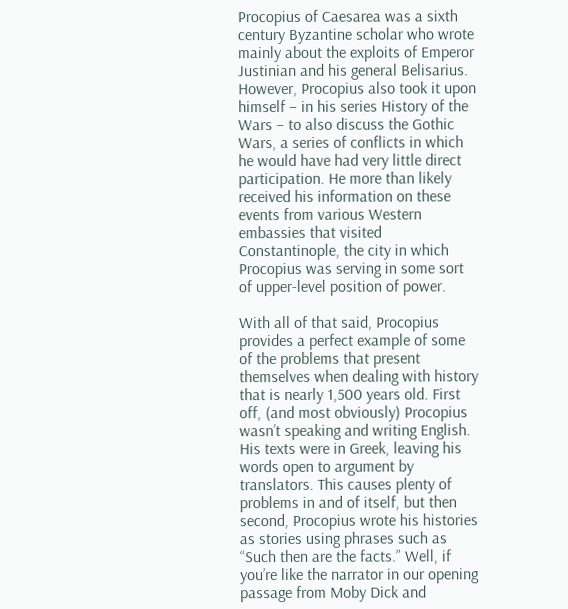Procopius of Caesarea was a sixth century Byzantine scholar who wrote mainly about the exploits of Emperor Justinian and his general Belisarius. However, Procopius also took it upon himself – in his series History of the Wars – to also discuss the Gothic Wars, a series of conflicts in which he would have had very little direct participation. He more than likely received his information on these events from various Western embassies that visited Constantinople, the city in which Procopius was serving in some sort of upper-level position of power.

With all of that said, Procopius provides a perfect example of some of the problems that present themselves when dealing with history that is nearly 1,500 years old. First off, (and most obviously) Procopius wasn’t speaking and writing English. His texts were in Greek, leaving his words open to argument by translators. This causes plenty of problems in and of itself, but then second, Procopius wrote his histories as stories using phrases such as “Such then are the facts.” Well, if you’re like the narrator in our opening passage from Moby Dick and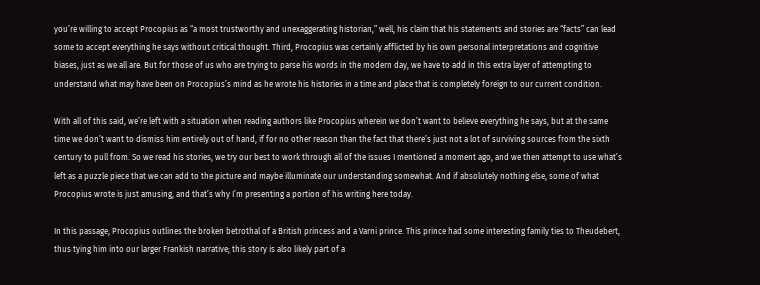you’re willing to accept Procopius as “a most trustworthy and unexaggerating historian,” well, his claim that his statements and stories are “facts” can lead some to accept everything he says without critical thought. Third, Procopius was certainly afflicted by his own personal interpretations and cognitive biases, just as we all are. But for those of us who are trying to parse his words in the modern day, we have to add in this extra layer of attempting to understand what may have been on Procopius’s mind as he wrote his histories in a time and place that is completely foreign to our current condition.

With all of this said, we’re left with a situation when reading authors like Procopius wherein we don’t want to believe everything he says, but at the same time we don’t want to dismiss him entirely out of hand, if for no other reason than the fact that there’s just not a lot of surviving sources from the sixth century to pull from. So we read his stories, we try our best to work through all of the issues I mentioned a moment ago, and we then attempt to use what’s left as a puzzle piece that we can add to the picture and maybe illuminate our understanding somewhat. And if absolutely nothing else, some of what Procopius wrote is just amusing, and that’s why I’m presenting a portion of his writing here today.

In this passage, Procopius outlines the broken betrothal of a British princess and a Varni prince. This prince had some interesting family ties to Theudebert, thus tying him into our larger Frankish narrative; this story is also likely part of a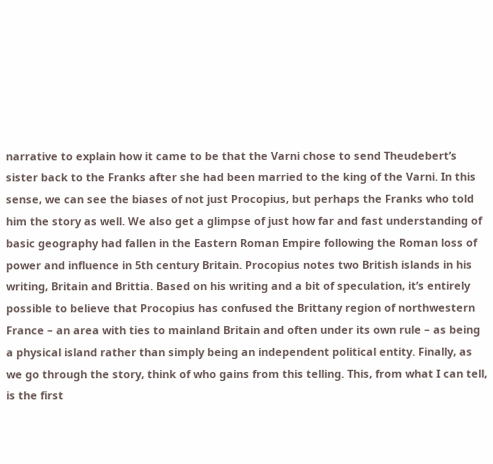narrative to explain how it came to be that the Varni chose to send Theudebert’s sister back to the Franks after she had been married to the king of the Varni. In this sense, we can see the biases of not just Procopius, but perhaps the Franks who told him the story as well. We also get a glimpse of just how far and fast understanding of basic geography had fallen in the Eastern Roman Empire following the Roman loss of power and influence in 5th century Britain. Procopius notes two British islands in his writing, Britain and Brittia. Based on his writing and a bit of speculation, it’s entirely possible to believe that Procopius has confused the Brittany region of northwestern France – an area with ties to mainland Britain and often under its own rule – as being a physical island rather than simply being an independent political entity. Finally, as we go through the story, think of who gains from this telling. This, from what I can tell, is the first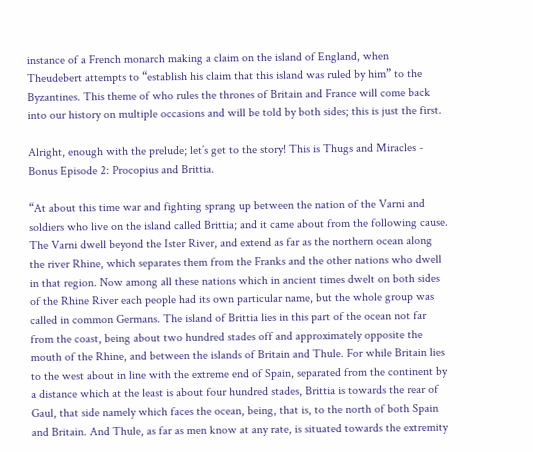instance of a French monarch making a claim on the island of England, when Theudebert attempts to “establish his claim that this island was ruled by him” to the Byzantines. This theme of who rules the thrones of Britain and France will come back into our history on multiple occasions and will be told by both sides; this is just the first.

Alright, enough with the prelude; let’s get to the story! This is Thugs and Miracles - Bonus Episode 2: Procopius and Brittia.

“At about this time war and fighting sprang up between the nation of the Varni and soldiers who live on the island called Brittia; and it came about from the following cause. The Varni dwell beyond the Ister River, and extend as far as the northern ocean along the river Rhine, which separates them from the Franks and the other nations who dwell in that region. Now among all these nations which in ancient times dwelt on both sides of the Rhine River each people had its own particular name, but the whole group was called in common Germans. The island of Brittia lies in this part of the ocean not far from the coast, being about two hundred stades off and approximately opposite the mouth of the Rhine, and between the islands of Britain and Thule. For while Britain lies to the west about in line with the extreme end of Spain, separated from the continent by a distance which at the least is about four hundred stades, Brittia is towards the rear of Gaul, that side namely which faces the ocean, being, that is, to the north of both Spain and Britain. And Thule, as far as men know at any rate, is situated towards the extremity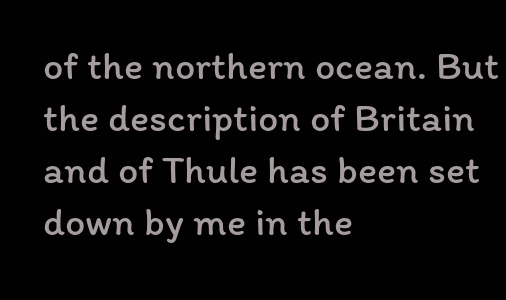of the northern ocean. But the description of Britain and of Thule has been set down by me in the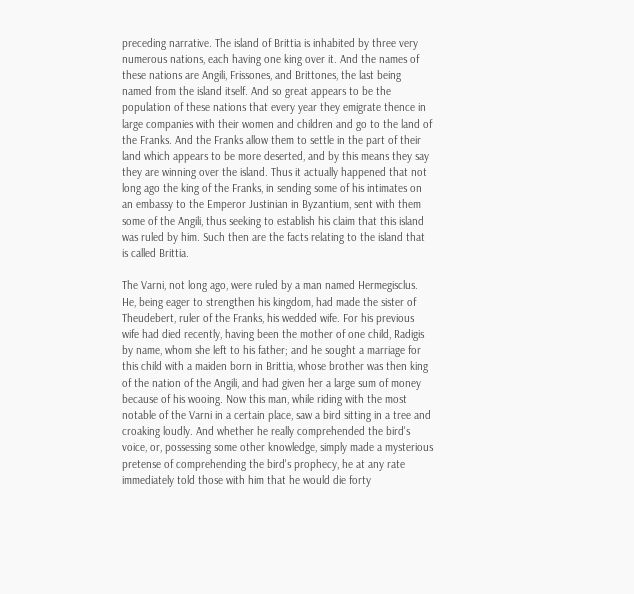preceding narrative. The island of Brittia is inhabited by three very numerous nations, each having one king over it. And the names of these nations are Angili, Frissones, and Brittones, the last being named from the island itself. And so great appears to be the population of these nations that every year they emigrate thence in large companies with their women and children and go to the land of the Franks. And the Franks allow them to settle in the part of their land which appears to be more deserted, and by this means they say they are winning over the island. Thus it actually happened that not long ago the king of the Franks, in sending some of his intimates on an embassy to the Emperor Justinian in Byzantium, sent with them some of the Angili, thus seeking to establish his claim that this island was ruled by him. Such then are the facts relating to the island that is called Brittia.

The Varni, not long ago, were ruled by a man named Hermegisclus. He, being eager to strengthen his kingdom, had made the sister of Theudebert, ruler of the Franks, his wedded wife. For his previous wife had died recently, having been the mother of one child, Radigis by name, whom she left to his father; and he sought a marriage for this child with a maiden born in Brittia, whose brother was then king of the nation of the Angili, and had given her a large sum of money because of his wooing. Now this man, while riding with the most notable of the Varni in a certain place, saw a bird sitting in a tree and croaking loudly. And whether he really comprehended the bird's voice, or, possessing some other knowledge, simply made a mysterious pretense of comprehending the bird's prophecy, he at any rate immediately told those with him that he would die forty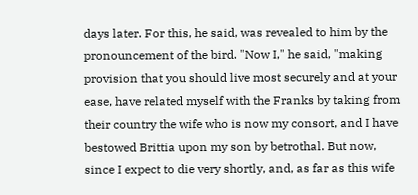days later. For this, he said, was revealed to him by the pronouncement of the bird. "Now I," he said, "making provision that you should live most securely and at your ease, have related myself with the Franks by taking from their country the wife who is now my consort, and I have bestowed Brittia upon my son by betrothal. But now, since I expect to die very shortly, and, as far as this wife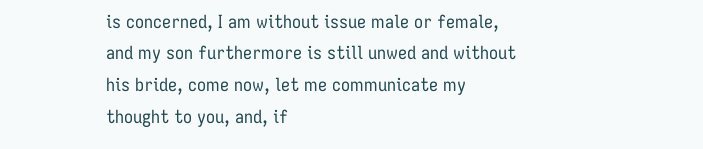is concerned, I am without issue male or female, and my son furthermore is still unwed and without his bride, come now, let me communicate my thought to you, and, if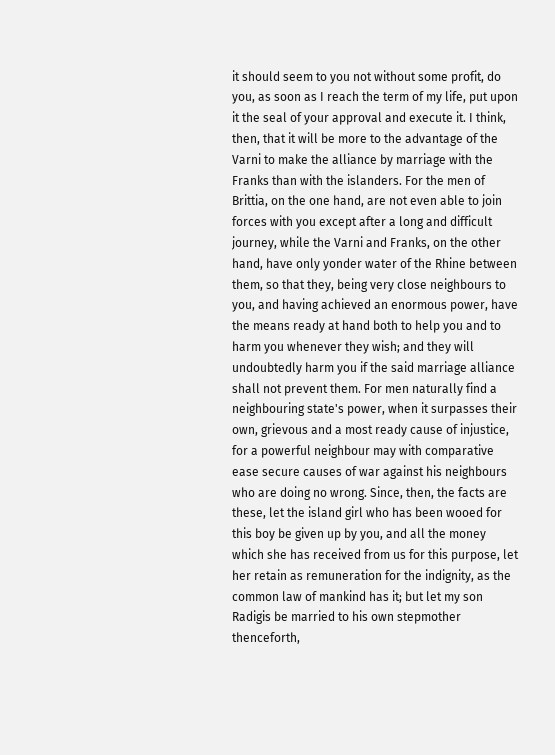it should seem to you not without some profit, do you, as soon as I reach the term of my life, put upon it the seal of your approval and execute it. I think, then, that it will be more to the advantage of the Varni to make the alliance by marriage with the Franks than with the islanders. For the men of Brittia, on the one hand, are not even able to join forces with you except after a long and difficult journey, while the Varni and Franks, on the other hand, have only yonder water of the Rhine between them, so that they, being very close neighbours to you, and having achieved an enormous power, have the means ready at hand both to help you and to harm you whenever they wish; and they will undoubtedly harm you if the said marriage alliance shall not prevent them. For men naturally find a neighbouring state's power, when it surpasses their own, grievous and a most ready cause of injustice, for a powerful neighbour may with comparative ease secure causes of war against his neighbours who are doing no wrong. Since, then, the facts are these, let the island girl who has been wooed for this boy be given up by you, and all the money which she has received from us for this purpose, let her retain as remuneration for the indignity, as the common law of mankind has it; but let my son Radigis be married to his own stepmother thenceforth,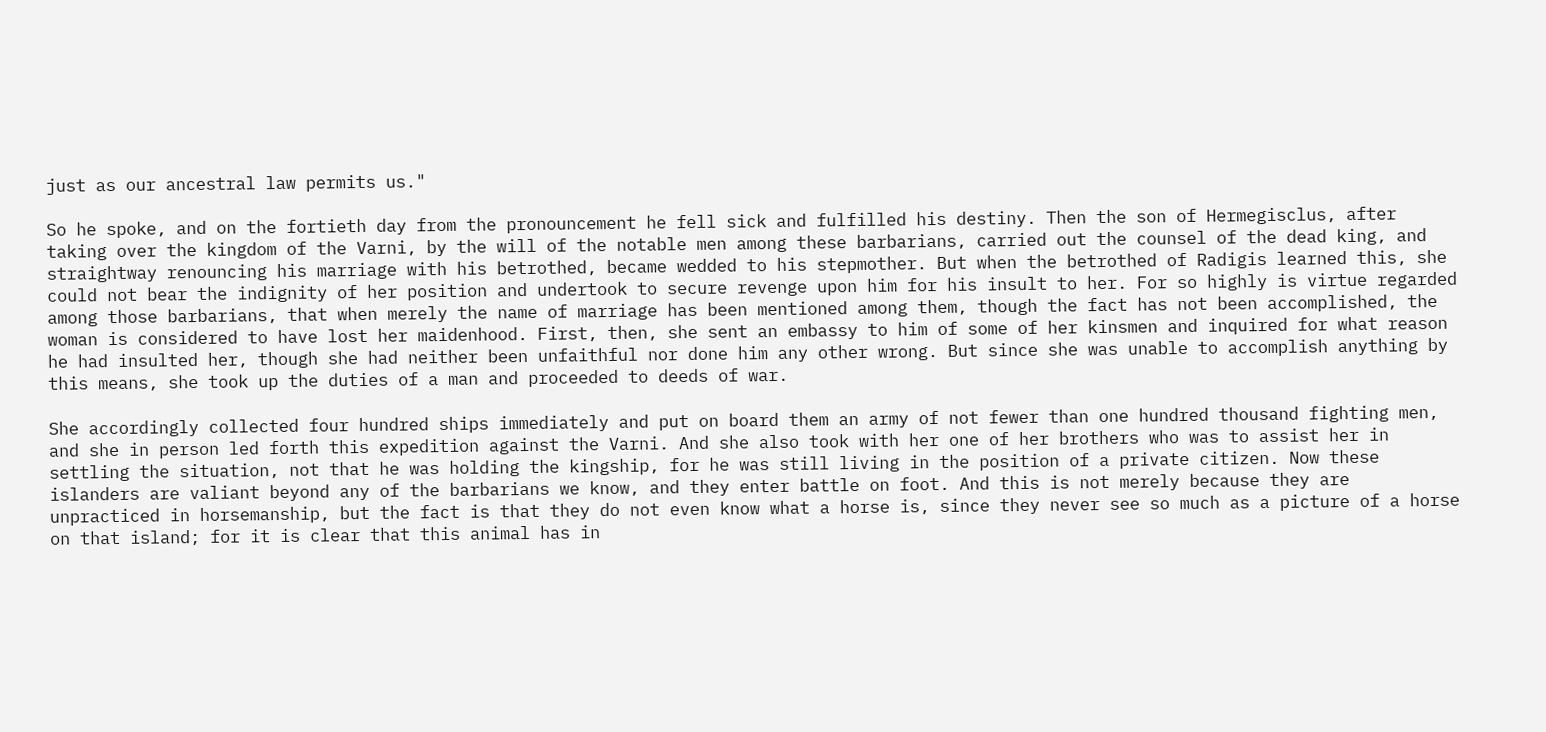just as our ancestral law permits us."

So he spoke, and on the fortieth day from the pronouncement he fell sick and fulfilled his destiny. Then the son of Hermegisclus, after taking over the kingdom of the Varni, by the will of the notable men among these barbarians, carried out the counsel of the dead king, and straightway renouncing his marriage with his betrothed, became wedded to his stepmother. But when the betrothed of Radigis learned this, she could not bear the indignity of her position and undertook to secure revenge upon him for his insult to her. For so highly is virtue regarded among those barbarians, that when merely the name of marriage has been mentioned among them, though the fact has not been accomplished, the woman is considered to have lost her maidenhood. First, then, she sent an embassy to him of some of her kinsmen and inquired for what reason he had insulted her, though she had neither been unfaithful nor done him any other wrong. But since she was unable to accomplish anything by this means, she took up the duties of a man and proceeded to deeds of war.

She accordingly collected four hundred ships immediately and put on board them an army of not fewer than one hundred thousand fighting men, and she in person led forth this expedition against the Varni. And she also took with her one of her brothers who was to assist her in settling the situation, not that he was holding the kingship, for he was still living in the position of a private citizen. Now these islanders are valiant beyond any of the barbarians we know, and they enter battle on foot. And this is not merely because they are unpracticed in horsemanship, but the fact is that they do not even know what a horse is, since they never see so much as a picture of a horse on that island; for it is clear that this animal has in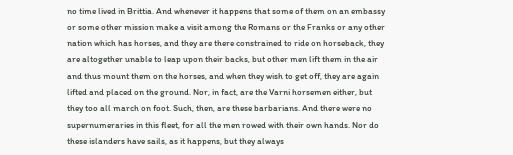no time lived in Brittia. And whenever it happens that some of them on an embassy or some other mission make a visit among the Romans or the Franks or any other nation which has horses, and they are there constrained to ride on horseback, they are altogether unable to leap upon their backs, but other men lift them in the air and thus mount them on the horses, and when they wish to get off, they are again lifted and placed on the ground. Nor, in fact, are the Varni horsemen either, but they too all march on foot. Such, then, are these barbarians. And there were no supernumeraries in this fleet, for all the men rowed with their own hands. Nor do these islanders have sails, as it happens, but they always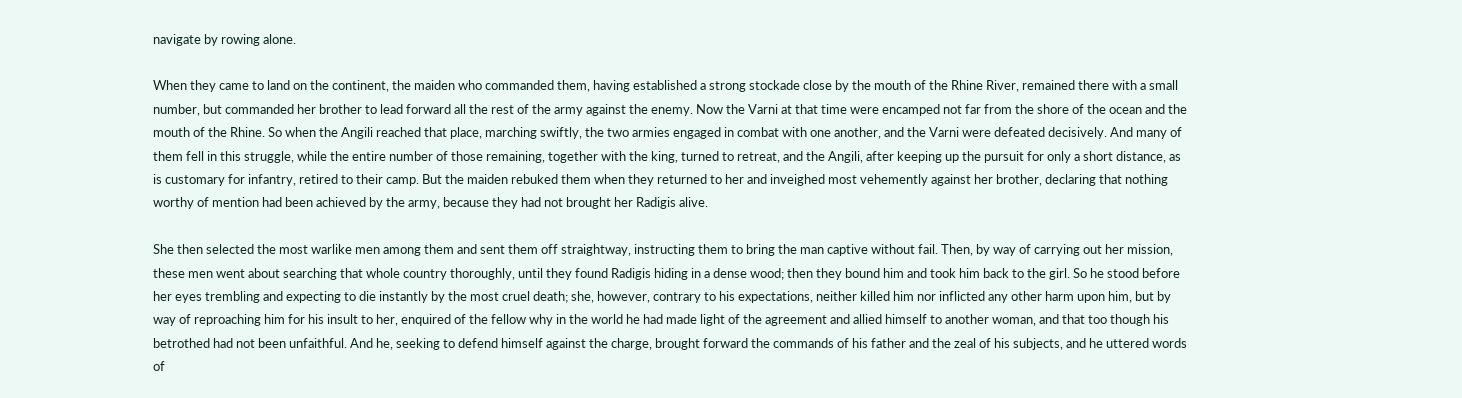navigate by rowing alone.

When they came to land on the continent, the maiden who commanded them, having established a strong stockade close by the mouth of the Rhine River, remained there with a small number, but commanded her brother to lead forward all the rest of the army against the enemy. Now the Varni at that time were encamped not far from the shore of the ocean and the mouth of the Rhine. So when the Angili reached that place, marching swiftly, the two armies engaged in combat with one another, and the Varni were defeated decisively. And many of them fell in this struggle, while the entire number of those remaining, together with the king, turned to retreat, and the Angili, after keeping up the pursuit for only a short distance, as is customary for infantry, retired to their camp. But the maiden rebuked them when they returned to her and inveighed most vehemently against her brother, declaring that nothing worthy of mention had been achieved by the army, because they had not brought her Radigis alive.

She then selected the most warlike men among them and sent them off straightway, instructing them to bring the man captive without fail. Then, by way of carrying out her mission, these men went about searching that whole country thoroughly, until they found Radigis hiding in a dense wood; then they bound him and took him back to the girl. So he stood before her eyes trembling and expecting to die instantly by the most cruel death; she, however, contrary to his expectations, neither killed him nor inflicted any other harm upon him, but by way of reproaching him for his insult to her, enquired of the fellow why in the world he had made light of the agreement and allied himself to another woman, and that too though his betrothed had not been unfaithful. And he, seeking to defend himself against the charge, brought forward the commands of his father and the zeal of his subjects, and he uttered words of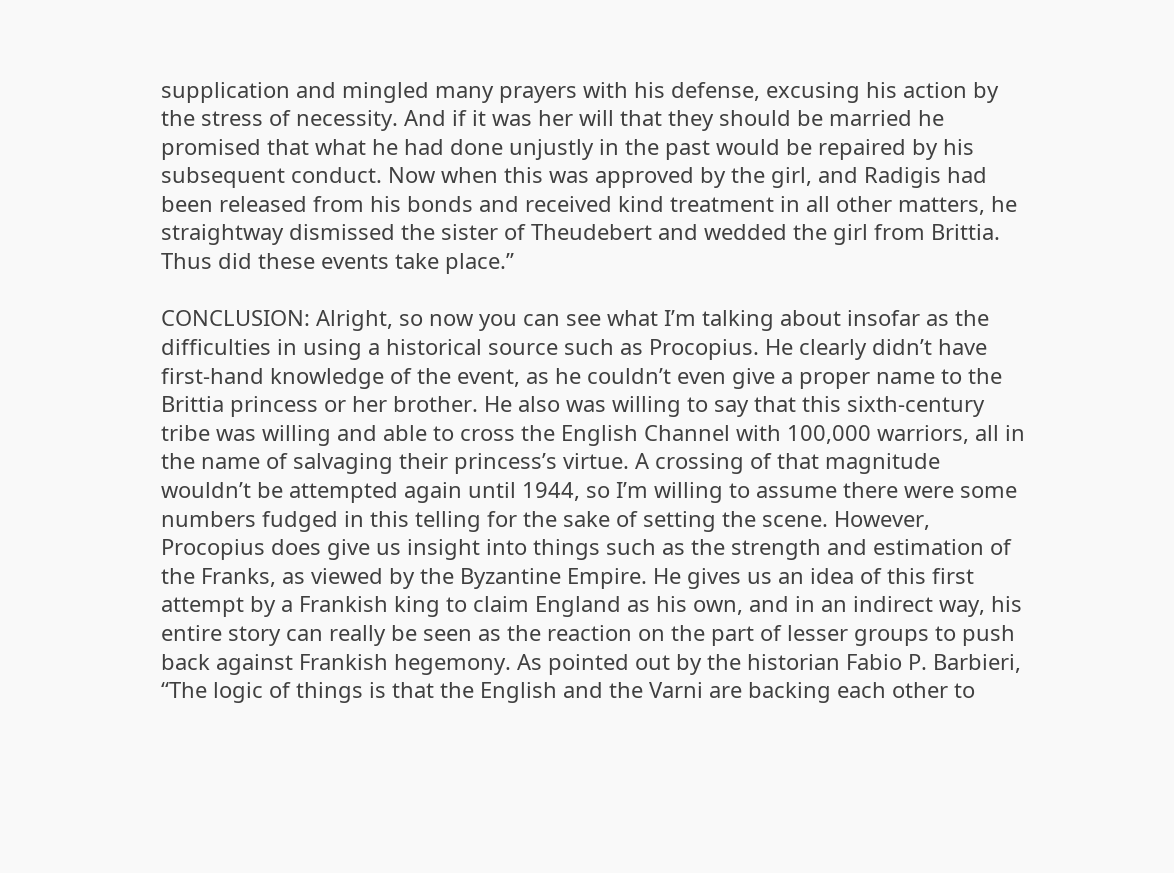supplication and mingled many prayers with his defense, excusing his action by the stress of necessity. And if it was her will that they should be married he promised that what he had done unjustly in the past would be repaired by his subsequent conduct. Now when this was approved by the girl, and Radigis had been released from his bonds and received kind treatment in all other matters, he straightway dismissed the sister of Theudebert and wedded the girl from Brittia. Thus did these events take place.”

CONCLUSION: Alright, so now you can see what I’m talking about insofar as the difficulties in using a historical source such as Procopius. He clearly didn’t have first-hand knowledge of the event, as he couldn’t even give a proper name to the Brittia princess or her brother. He also was willing to say that this sixth-century tribe was willing and able to cross the English Channel with 100,000 warriors, all in the name of salvaging their princess’s virtue. A crossing of that magnitude wouldn’t be attempted again until 1944, so I’m willing to assume there were some numbers fudged in this telling for the sake of setting the scene. However, Procopius does give us insight into things such as the strength and estimation of the Franks, as viewed by the Byzantine Empire. He gives us an idea of this first attempt by a Frankish king to claim England as his own, and in an indirect way, his entire story can really be seen as the reaction on the part of lesser groups to push back against Frankish hegemony. As pointed out by the historian Fabio P. Barbieri, “The logic of things is that the English and the Varni are backing each other to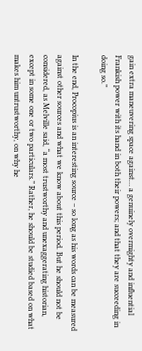gain extra maneuvering space against… a genuinely overmighty and influential Frankish power with its hand in both their powers; and that they are succeeding in doing so.”

In the end, Procopius is an interesting source – so long as his words can be measured against other sources and what we know about this period. But he should not be considered, as Melville said, “a most trustworthy and unexaggerating historian, except in some one or two particulars.” Rather, he should be studied based on what makes him untrustworthy, on why he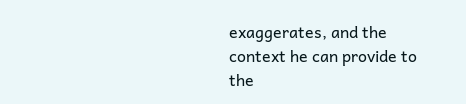exaggerates, and the context he can provide to the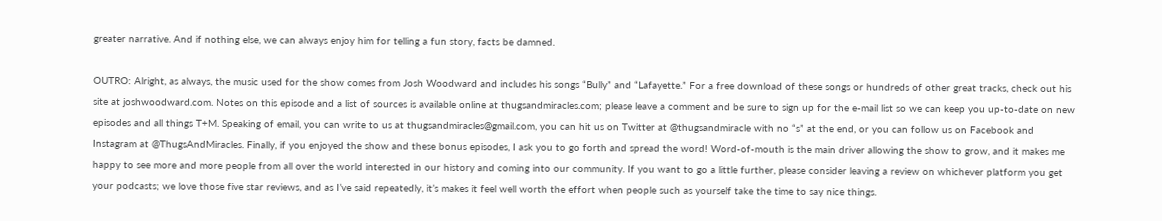greater narrative. And if nothing else, we can always enjoy him for telling a fun story, facts be damned.

OUTRO: Alright, as always, the music used for the show comes from Josh Woodward and includes his songs “Bully” and “Lafayette.” For a free download of these songs or hundreds of other great tracks, check out his site at joshwoodward.com. Notes on this episode and a list of sources is available online at thugsandmiracles.com; please leave a comment and be sure to sign up for the e-mail list so we can keep you up-to-date on new episodes and all things T+M. Speaking of email, you can write to us at thugsandmiracles@gmail.com, you can hit us on Twitter at @thugsandmiracle with no “s” at the end, or you can follow us on Facebook and Instagram at @ThugsAndMiracles. Finally, if you enjoyed the show and these bonus episodes, I ask you to go forth and spread the word! Word-of-mouth is the main driver allowing the show to grow, and it makes me happy to see more and more people from all over the world interested in our history and coming into our community. If you want to go a little further, please consider leaving a review on whichever platform you get your podcasts; we love those five star reviews, and as I’ve said repeatedly, it’s makes it feel well worth the effort when people such as yourself take the time to say nice things.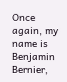Once again, my name is Benjamin Bernier,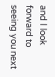and I look forward to seeing you next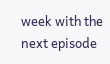week with the next episode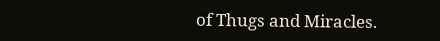of Thugs and Miracles.